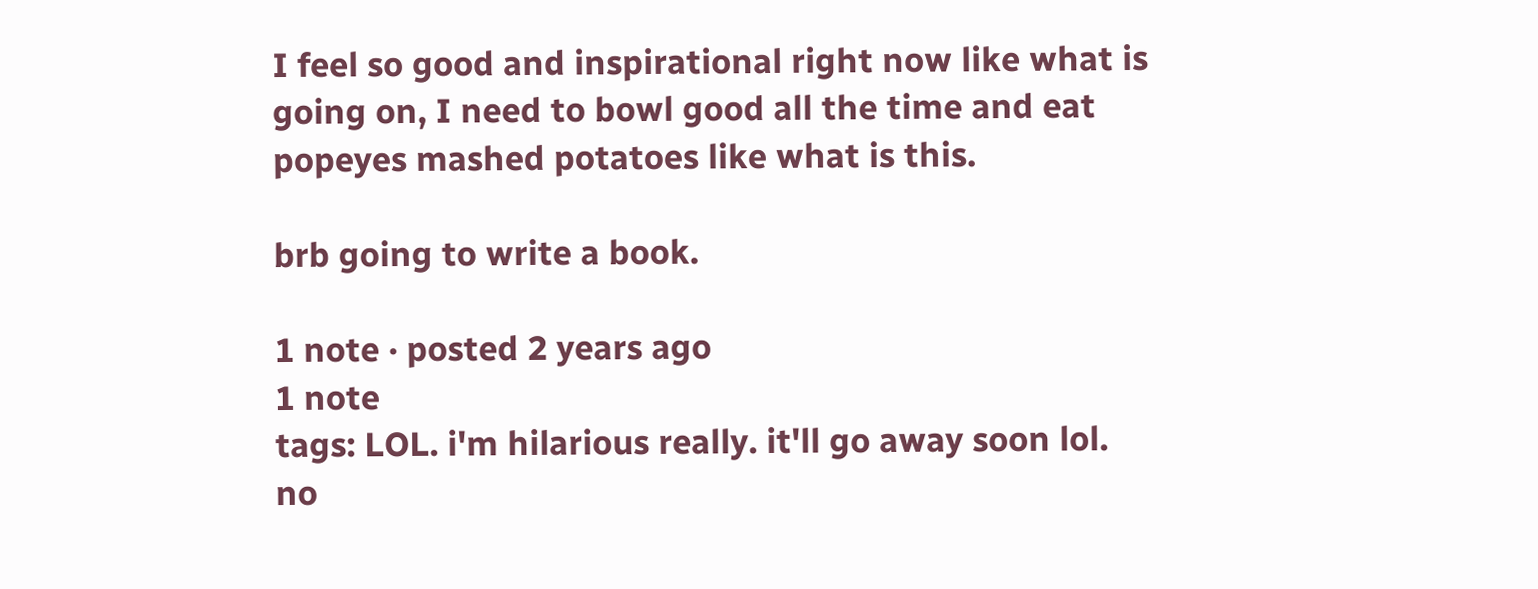I feel so good and inspirational right now like what is going on, I need to bowl good all the time and eat popeyes mashed potatoes like what is this.

brb going to write a book.

1 note · posted 2 years ago
1 note
tags: LOL. i'm hilarious really. it'll go away soon lol. no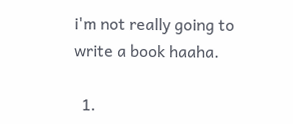i'm not really going to write a book haaha.

  1.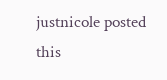justnicole posted this